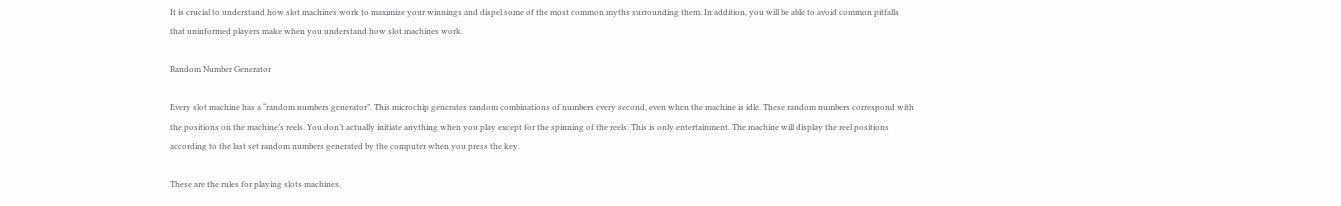It is crucial to understand how slot machines work to maximize your winnings and dispel some of the most common myths surrounding them. In addition, you will be able to avoid common pitfalls that uninformed players make when you understand how slot machines work.

Random Number Generator

Every slot machine has a “random numbers generator”. This microchip generates random combinations of numbers every second, even when the machine is idle. These random numbers correspond with the positions on the machine’s reels. You don’t actually initiate anything when you play except for the spinning of the reels. This is only entertainment. The machine will display the reel positions according to the last set random numbers generated by the computer when you press the key.

These are the rules for playing slots machines.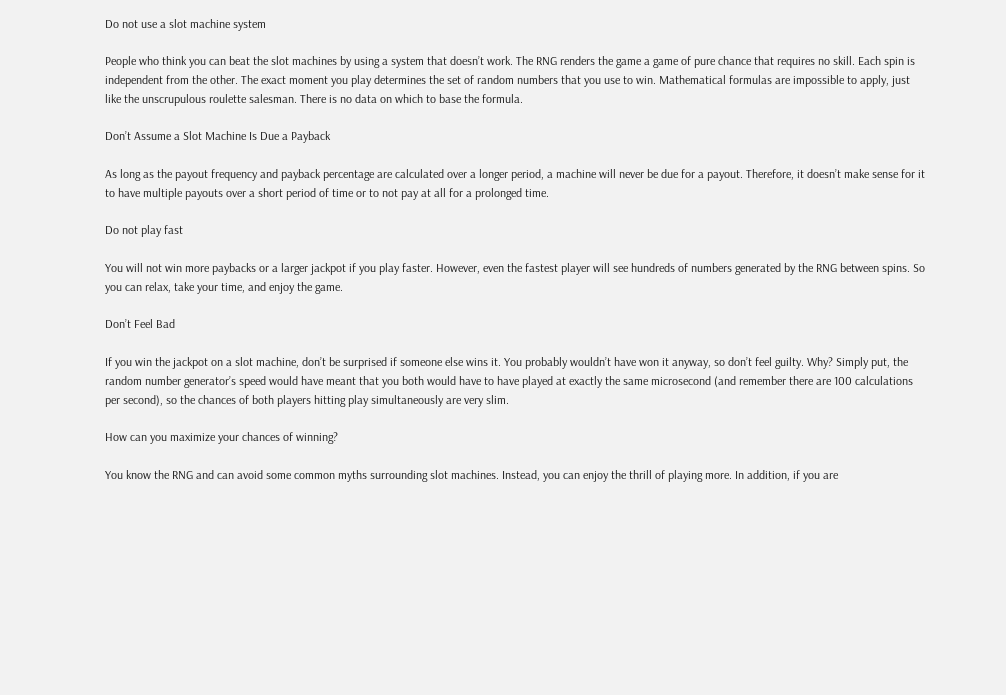Do not use a slot machine system

People who think you can beat the slot machines by using a system that doesn’t work. The RNG renders the game a game of pure chance that requires no skill. Each spin is independent from the other. The exact moment you play determines the set of random numbers that you use to win. Mathematical formulas are impossible to apply, just like the unscrupulous roulette salesman. There is no data on which to base the formula.

Don’t Assume a Slot Machine Is Due a Payback

As long as the payout frequency and payback percentage are calculated over a longer period, a machine will never be due for a payout. Therefore, it doesn’t make sense for it to have multiple payouts over a short period of time or to not pay at all for a prolonged time.

Do not play fast

You will not win more paybacks or a larger jackpot if you play faster. However, even the fastest player will see hundreds of numbers generated by the RNG between spins. So you can relax, take your time, and enjoy the game.

Don’t Feel Bad

If you win the jackpot on a slot machine, don’t be surprised if someone else wins it. You probably wouldn’t have won it anyway, so don’t feel guilty. Why? Simply put, the random number generator’s speed would have meant that you both would have to have played at exactly the same microsecond (and remember there are 100 calculations per second), so the chances of both players hitting play simultaneously are very slim.

How can you maximize your chances of winning?

You know the RNG and can avoid some common myths surrounding slot machines. Instead, you can enjoy the thrill of playing more. In addition, if you are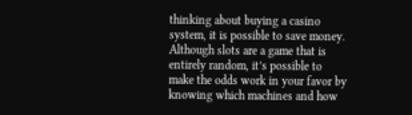thinking about buying a casino system, it is possible to save money. Although slots are a game that is entirely random, it’s possible to make the odds work in your favor by knowing which machines and how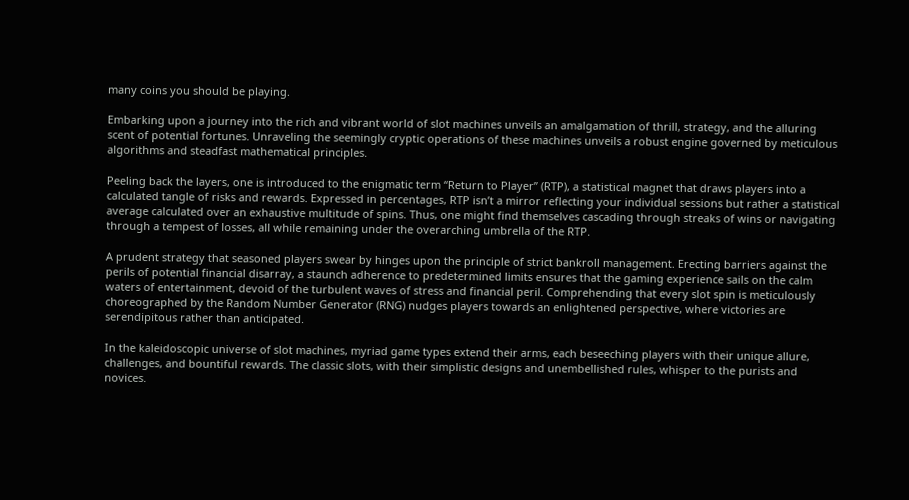many coins you should be playing.

Embarking upon a journey into the rich and vibrant world of slot machines unveils an amalgamation of thrill, strategy, and the alluring scent of potential fortunes. Unraveling the seemingly cryptic operations of these machines unveils a robust engine governed by meticulous algorithms and steadfast mathematical principles.

Peeling back the layers, one is introduced to the enigmatic term “Return to Player” (RTP), a statistical magnet that draws players into a calculated tangle of risks and rewards. Expressed in percentages, RTP isn’t a mirror reflecting your individual sessions but rather a statistical average calculated over an exhaustive multitude of spins. Thus, one might find themselves cascading through streaks of wins or navigating through a tempest of losses, all while remaining under the overarching umbrella of the RTP.

A prudent strategy that seasoned players swear by hinges upon the principle of strict bankroll management. Erecting barriers against the perils of potential financial disarray, a staunch adherence to predetermined limits ensures that the gaming experience sails on the calm waters of entertainment, devoid of the turbulent waves of stress and financial peril. Comprehending that every slot spin is meticulously choreographed by the Random Number Generator (RNG) nudges players towards an enlightened perspective, where victories are serendipitous rather than anticipated.

In the kaleidoscopic universe of slot machines, myriad game types extend their arms, each beseeching players with their unique allure, challenges, and bountiful rewards. The classic slots, with their simplistic designs and unembellished rules, whisper to the purists and novices.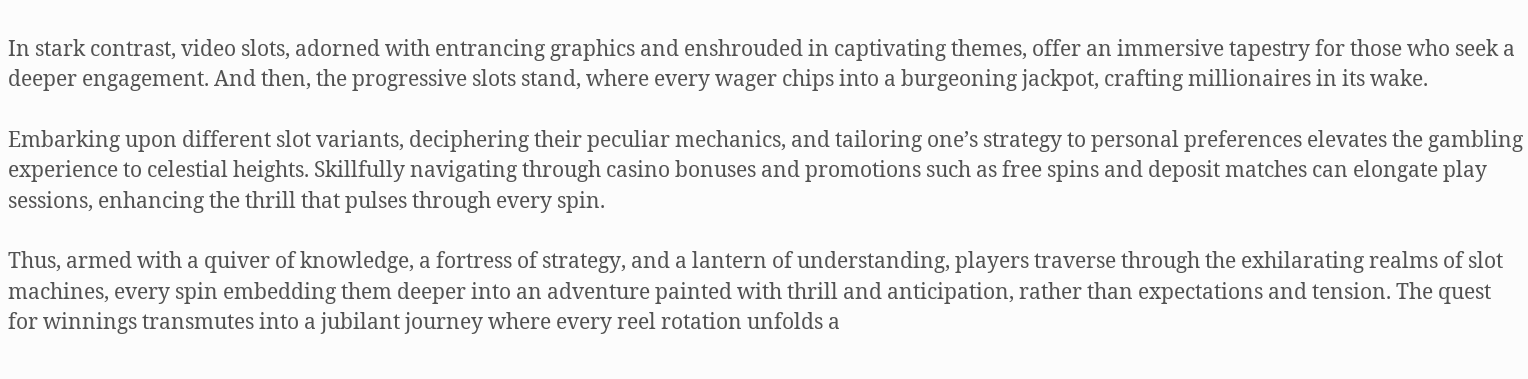In stark contrast, video slots, adorned with entrancing graphics and enshrouded in captivating themes, offer an immersive tapestry for those who seek a deeper engagement. And then, the progressive slots stand, where every wager chips into a burgeoning jackpot, crafting millionaires in its wake.

Embarking upon different slot variants, deciphering their peculiar mechanics, and tailoring one’s strategy to personal preferences elevates the gambling experience to celestial heights. Skillfully navigating through casino bonuses and promotions such as free spins and deposit matches can elongate play sessions, enhancing the thrill that pulses through every spin.

Thus, armed with a quiver of knowledge, a fortress of strategy, and a lantern of understanding, players traverse through the exhilarating realms of slot machines, every spin embedding them deeper into an adventure painted with thrill and anticipation, rather than expectations and tension. The quest for winnings transmutes into a jubilant journey where every reel rotation unfolds a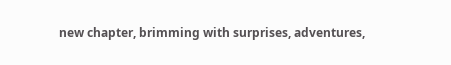new chapter, brimming with surprises, adventures,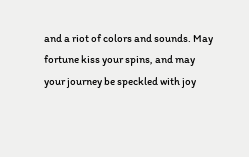and a riot of colors and sounds. May fortune kiss your spins, and may your journey be speckled with joy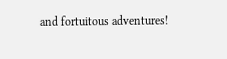and fortuitous adventures!